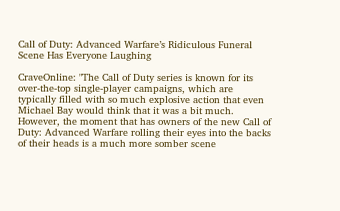Call of Duty: Advanced Warfare’s Ridiculous Funeral Scene Has Everyone Laughing

CraveOnline: "The Call of Duty series is known for its over-the-top single-player campaigns, which are typically filled with so much explosive action that even Michael Bay would think that it was a bit much. However, the moment that has owners of the new Call of Duty: Advanced Warfare rolling their eyes into the backs of their heads is a much more somber scene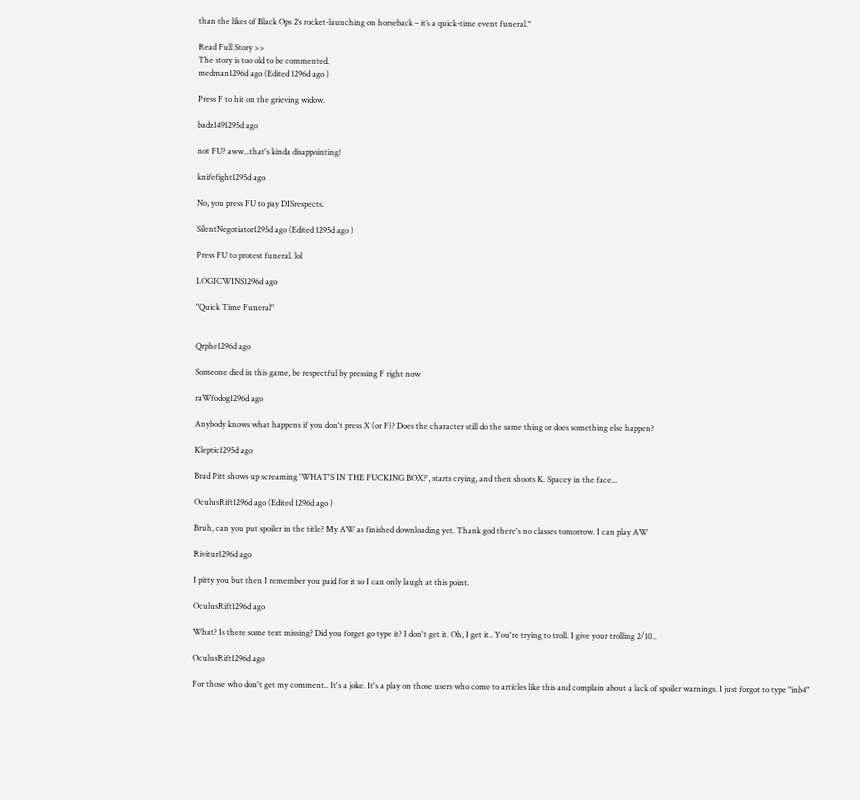than the likes of Black Ops 2‘s rocket-launching on horseback – it’s a quick-time event funeral."

Read Full Story >>
The story is too old to be commented.
medman1296d ago (Edited 1296d ago )

Press F to hit on the grieving widow.

badz1491295d ago

not FU? aww...that's kinda disappointing!

knifefight1295d ago

No, you press FU to pay DISrespects.

SilentNegotiator1295d ago (Edited 1295d ago )

Press FU to protest funeral. lol

LOGICWINS1296d ago

"Quick Time Funeral"


Qrphe1296d ago

Someone died in this game, be respectful by pressing F right now

raWfodog1296d ago

Anybody knows what happens if you don't press X (or F)? Does the character still do the same thing or does something else happen?

Kleptic1295d ago

Brad Pitt shows up screaming 'WHAT'S IN THE FUCKING BOX?', starts crying, and then shoots K. Spacey in the face...

OculusRift1296d ago (Edited 1296d ago )

Bruh, can you put spoiler in the title? My AW as finished downloading yet. Thank god there's no classes tomorrow. I can play AW

Rivitur1296d ago

I pitty you but then I remember you paid for it so I can only laugh at this point.

OculusRift1296d ago

What? Is there some text missing? Did you forget go type it? I don't get it. Oh, I get it.. You're trying to troll. I give your trolling 2/10..

OculusRift1296d ago

For those who don't get my comment.. It's a joke. It's a play on those users who come to articles like this and complain about a lack of spoiler warnings. I just forgot to type "inb4"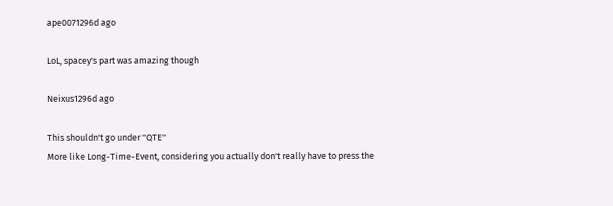ape0071296d ago

LoL, spacey's part was amazing though

Neixus1296d ago

This shouldn't go under ''QTE''
More like Long-Time-Event, considering you actually don't really have to press the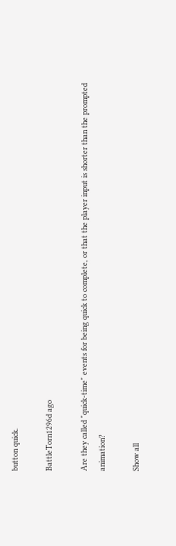button quick.

BattleTorn1296d ago

Are they called "quick-time" events for being quick to complete, or that the player input is shorter than the prompted animation?

Show all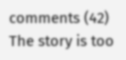comments (42)
The story is too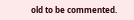old to be commented.